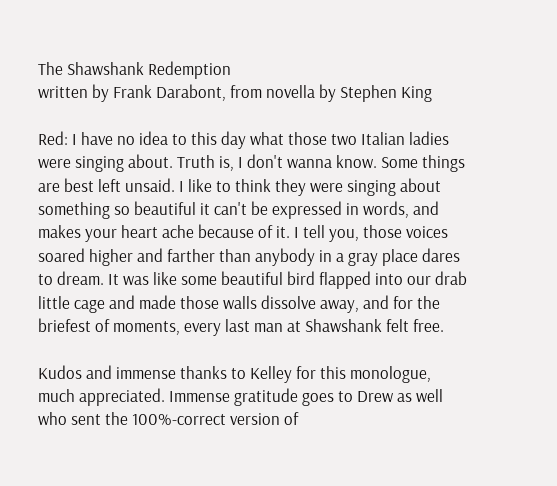The Shawshank Redemption
written by Frank Darabont, from novella by Stephen King

Red: I have no idea to this day what those two Italian ladies were singing about. Truth is, I don't wanna know. Some things are best left unsaid. I like to think they were singing about something so beautiful it can't be expressed in words, and makes your heart ache because of it. I tell you, those voices soared higher and farther than anybody in a gray place dares to dream. It was like some beautiful bird flapped into our drab little cage and made those walls dissolve away, and for the briefest of moments, every last man at Shawshank felt free.

Kudos and immense thanks to Kelley for this monologue, much appreciated. Immense gratitude goes to Drew as well who sent the 100%-correct version of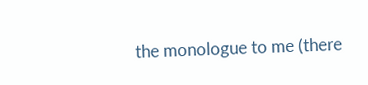the monologue to me (there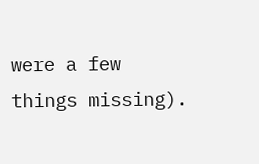were a few things missing).